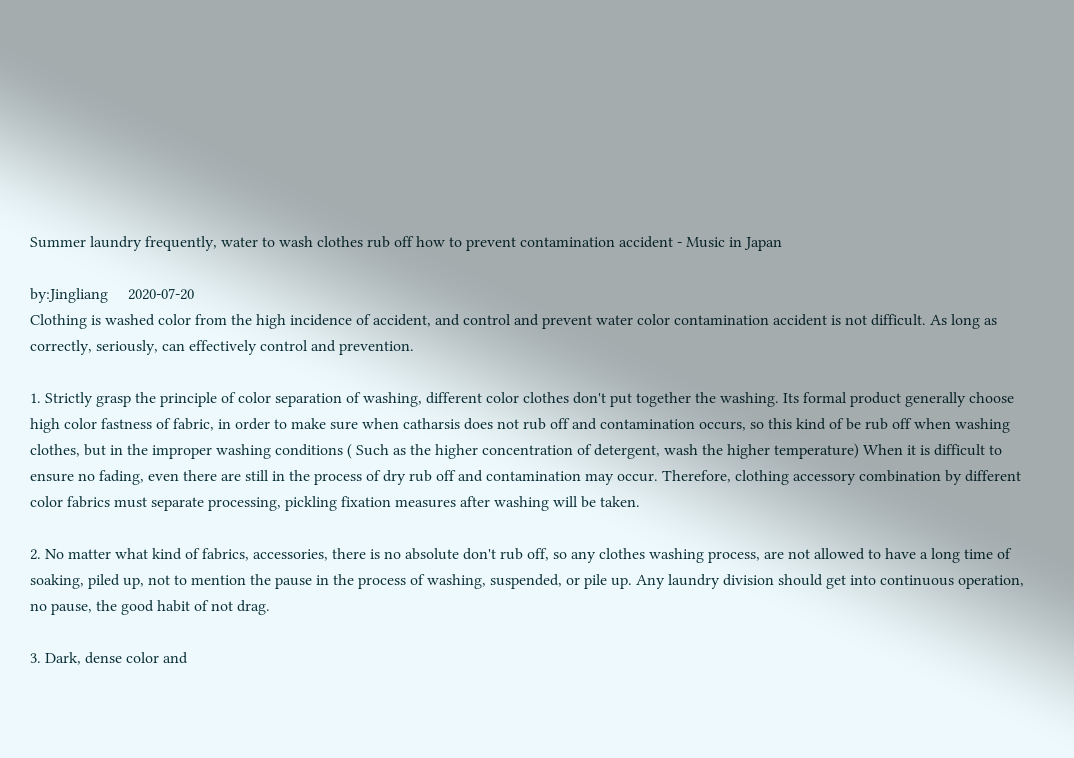Summer laundry frequently, water to wash clothes rub off how to prevent contamination accident - Music in Japan

by:Jingliang     2020-07-20
Clothing is washed color from the high incidence of accident, and control and prevent water color contamination accident is not difficult. As long as correctly, seriously, can effectively control and prevention.

1. Strictly grasp the principle of color separation of washing, different color clothes don't put together the washing. Its formal product generally choose high color fastness of fabric, in order to make sure when catharsis does not rub off and contamination occurs, so this kind of be rub off when washing clothes, but in the improper washing conditions ( Such as the higher concentration of detergent, wash the higher temperature) When it is difficult to ensure no fading, even there are still in the process of dry rub off and contamination may occur. Therefore, clothing accessory combination by different color fabrics must separate processing, pickling fixation measures after washing will be taken.

2. No matter what kind of fabrics, accessories, there is no absolute don't rub off, so any clothes washing process, are not allowed to have a long time of soaking, piled up, not to mention the pause in the process of washing, suspended, or pile up. Any laundry division should get into continuous operation, no pause, the good habit of not drag.

3. Dark, dense color and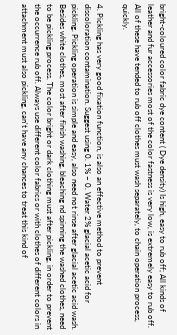bright-coloured color fabric dye content ( Dye density) Is high, easy to rub off; All kinds of leather and fur accessories most of the color fastness is very low, is extremely easy to rub off. All of these have tended to rub off clothes must wash separately, to chain operation process, quickly.

4. Pickling has very good fixation function, is also an effective method to prevent discoloration contamination. Suggest using 0. 1% ~ 0. Water 2% glacial acetic acid for pickling. Pickling operation is simple and easy, also need not rinse after glacial acetic acid wash. Besides white clothes, most after finish washing, bleaching nd spinning the washed clothes, need to be pickling process. The color bright or dark clothing must after pickling, in order to prevent the occurrence rub off. Always use different color fabrics or with clothes of different colors in attachment must also pickling, can't have any chances to treat this kind of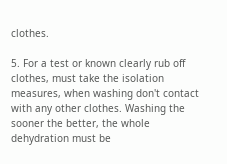clothes.

5. For a test or known clearly rub off clothes, must take the isolation measures, when washing don't contact with any other clothes. Washing the sooner the better, the whole dehydration must be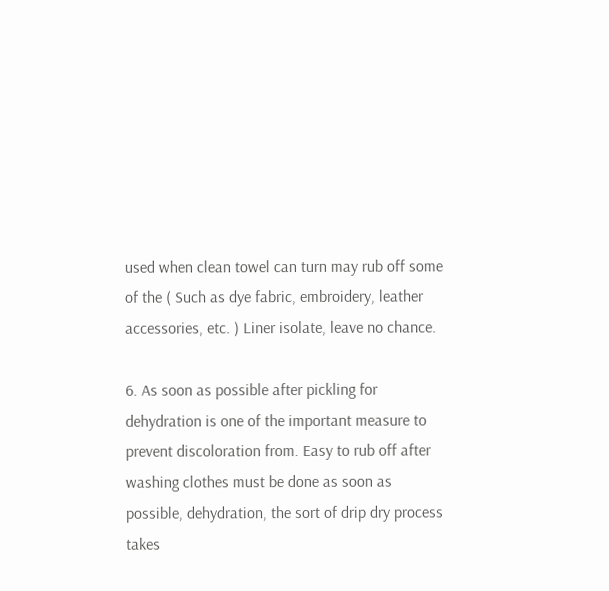used when clean towel can turn may rub off some of the ( Such as dye fabric, embroidery, leather accessories, etc. ) Liner isolate, leave no chance.

6. As soon as possible after pickling for dehydration is one of the important measure to prevent discoloration from. Easy to rub off after washing clothes must be done as soon as possible, dehydration, the sort of drip dry process takes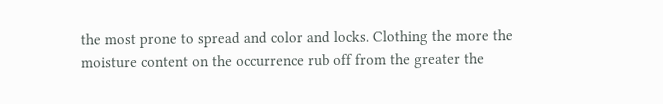the most prone to spread and color and locks. Clothing the more the moisture content on the occurrence rub off from the greater the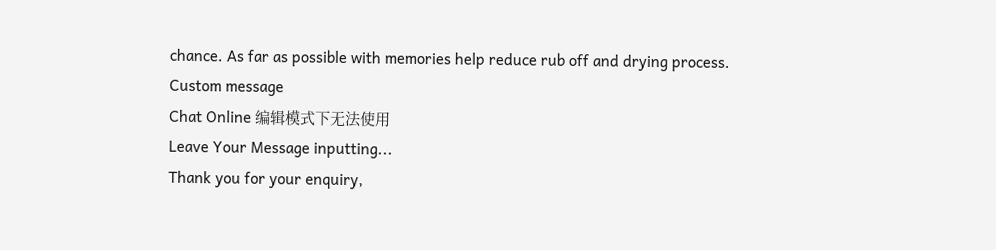chance. As far as possible with memories help reduce rub off and drying process.
Custom message
Chat Online 编辑模式下无法使用
Leave Your Message inputting...
Thank you for your enquiry,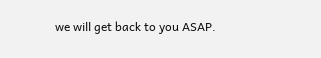we will get back to you ASAP.